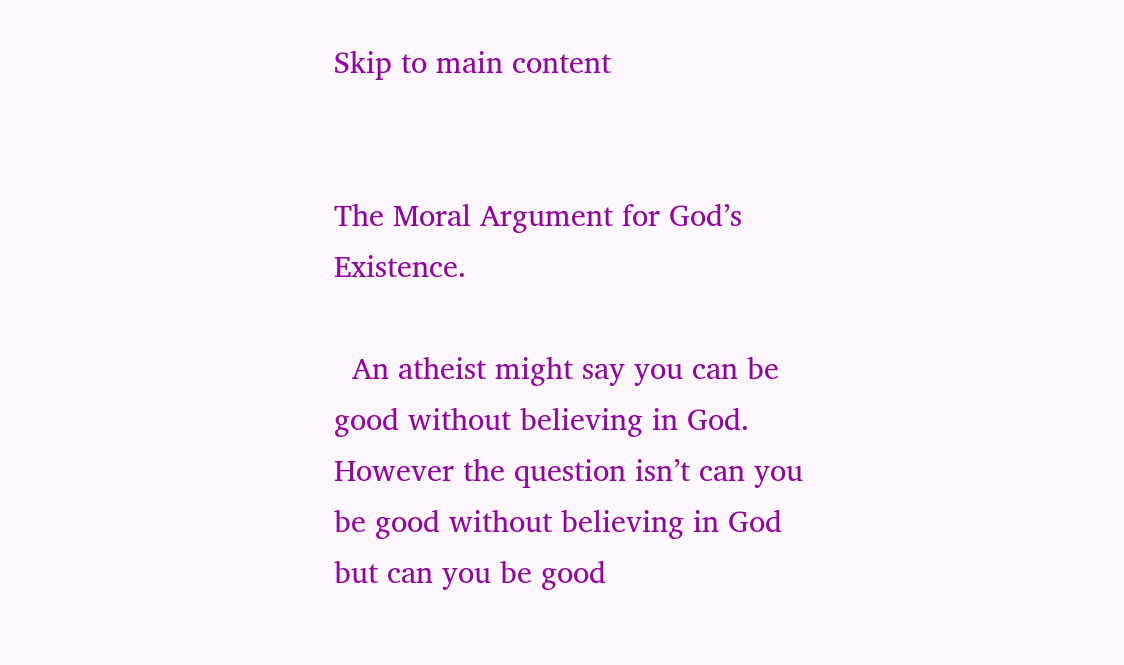Skip to main content


The Moral Argument for God’s Existence.

  An atheist might say you can be good without believing in God. However the question isn’t can you be good without believing in God but can you be good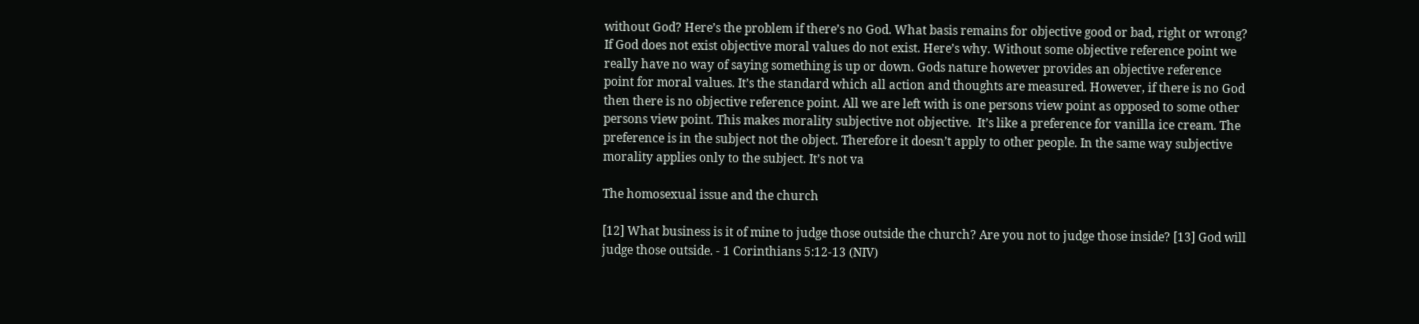without God? Here’s the problem if there’s no God. What basis remains for objective good or bad, right or wrong? If God does not exist objective moral values do not exist. Here’s why. Without some objective reference point we    really have no way of saying something is up or down. Gods nature however provides an objective reference point for moral values. It’s the standard which all action and thoughts are measured. However, if there is no God then there is no objective reference point. All we are left with is one persons view point as opposed to some other persons view point. This makes morality subjective not objective.  It’s like a preference for vanilla ice cream. The preference is in the subject not the object. Therefore it doesn’t apply to other people. In the same way subjective morality applies only to the subject. It’s not va

The homosexual issue and the church

[12] What business is it of mine to judge those outside the church? Are you not to judge those inside? [13] God will judge those outside. - 1 Corinthians 5:12-13 (NIV)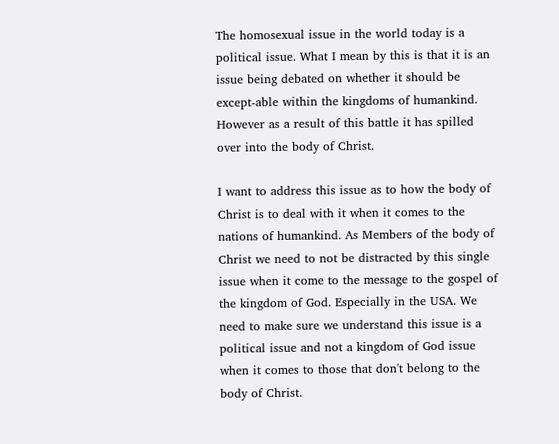The homosexual issue in the world today is a political issue. What I mean by this is that it is an issue being debated on whether it should be except-able within the kingdoms of humankind. However as a result of this battle it has spilled over into the body of Christ.

I want to address this issue as to how the body of Christ is to deal with it when it comes to the nations of humankind. As Members of the body of Christ we need to not be distracted by this single issue when it come to the message to the gospel of the kingdom of God. Especially in the USA. We need to make sure we understand this issue is a political issue and not a kingdom of God issue when it comes to those that don't belong to the body of Christ.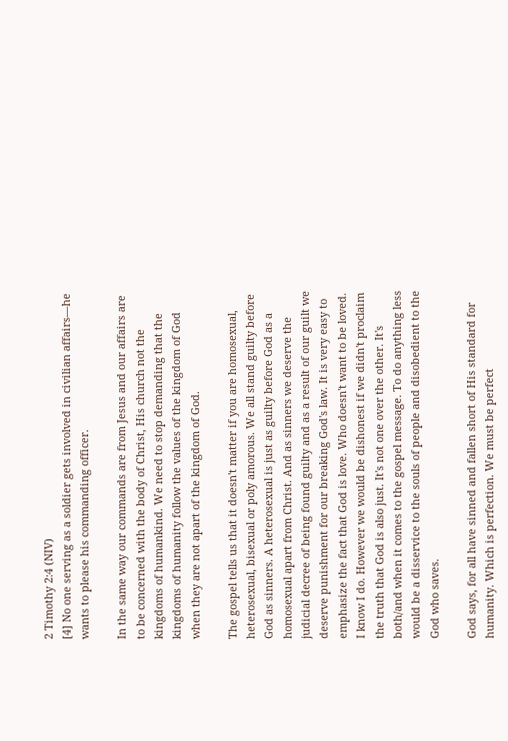2 Timothy 2:4 (NIV)
[4] No one serving as a soldier gets involved in civilian affairs—he wants to please his commanding officer.

In the same way our commands are from Jesus and our affairs are to be concerned with the body of Christ, His church not the kingdoms of humankind. We need to stop demanding that the kingdoms of humanity follow the values of the kingdom of God when they are not apart of the kingdom of God.

The gospel tells us that it doesn't matter if you are homosexual, heterosexual, bisexual or poly amorous. We all stand guilty before God as sinners. A heterosexual is just as guilty before God as a homosexual apart from Christ. And as sinners we deserve the judicial decree of being found guilty and as a result of our guilt we deserve punishment for our breaking God's law. It is very easy to emphasize the fact that God is love. Who doesn't want to be loved. I know I do. However we would be dishonest if we didn't proclaim the truth that God is also just. It's not one over the other. It's both/and when it comes to the gospel message. To do anything less would be a disservice to the souls of people and disobedient to the God who saves.

God says, for all have sinned and fallen short of His standard for humanity. Which is perfection. We must be perfect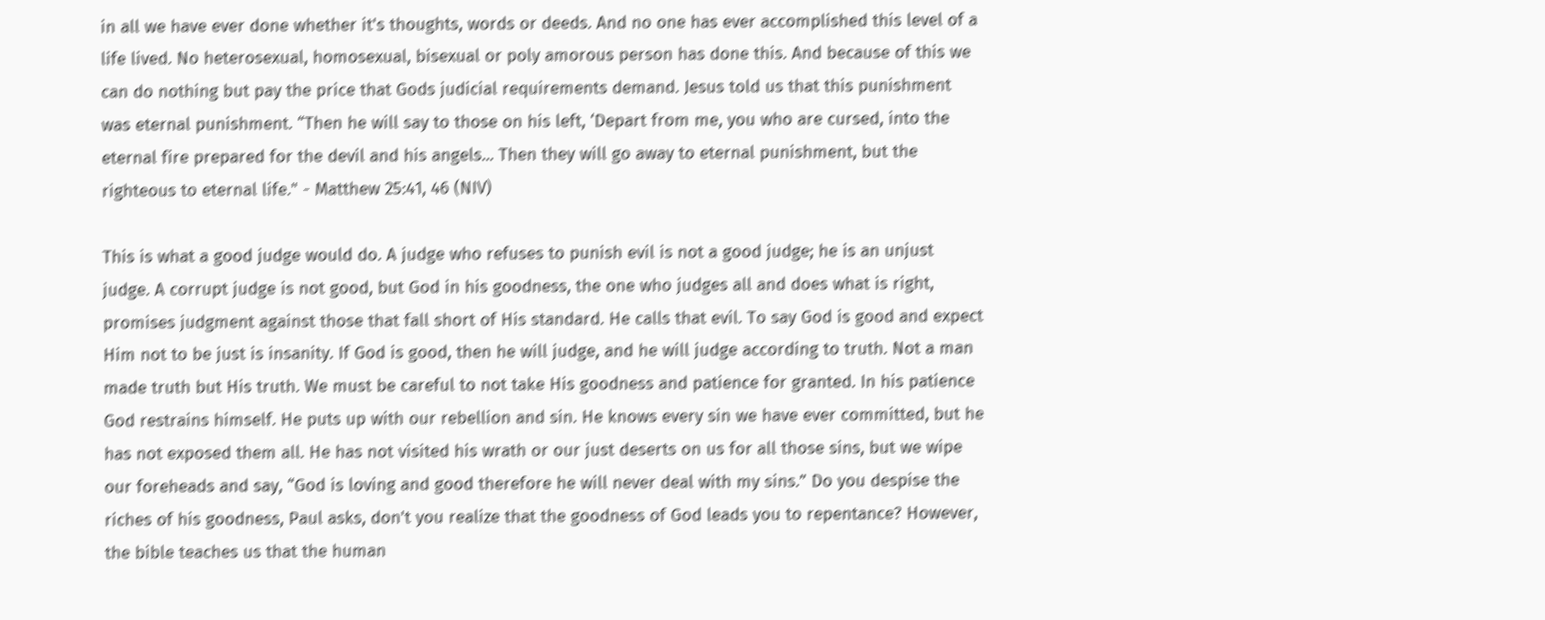in all we have ever done whether it's thoughts, words or deeds. And no one has ever accomplished this level of a life lived. No heterosexual, homosexual, bisexual or poly amorous person has done this. And because of this we can do nothing but pay the price that Gods judicial requirements demand. Jesus told us that this punishment was eternal punishment. “Then he will say to those on his left, ‘Depart from me, you who are cursed, into the eternal fire prepared for the devil and his angels... Then they will go away to eternal punishment, but the righteous to eternal life." - Matthew 25:41, 46 (NIV)

This is what a good judge would do. A judge who refuses to punish evil is not a good judge; he is an unjust judge. A corrupt judge is not good, but God in his goodness, the one who judges all and does what is right, promises judgment against those that fall short of His standard. He calls that evil. To say God is good and expect Him not to be just is insanity. If God is good, then he will judge, and he will judge according to truth. Not a man made truth but His truth. We must be careful to not take His goodness and patience for granted. In his patience God restrains himself. He puts up with our rebellion and sin. He knows every sin we have ever committed, but he has not exposed them all. He has not visited his wrath or our just deserts on us for all those sins, but we wipe our foreheads and say, “God is loving and good therefore he will never deal with my sins.” Do you despise the riches of his goodness, Paul asks, don't you realize that the goodness of God leads you to repentance? However, the bible teaches us that the human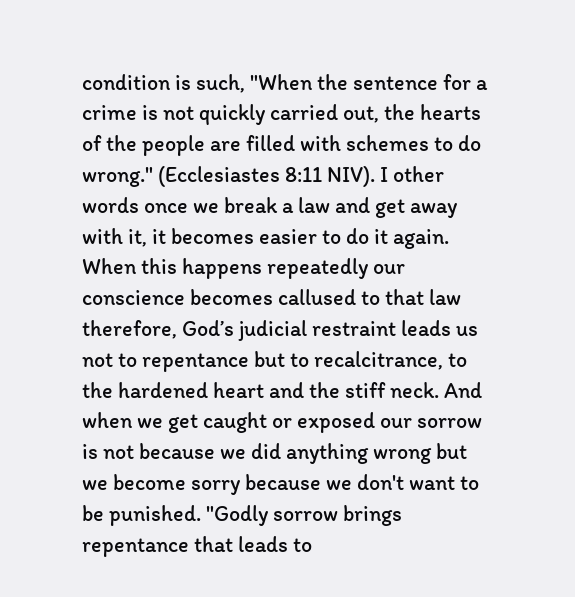condition is such, "When the sentence for a crime is not quickly carried out, the hearts of the people are filled with schemes to do wrong." (Ecclesiastes 8:11 NIV). I other words once we break a law and get away with it, it becomes easier to do it again. When this happens repeatedly our conscience becomes callused to that law therefore, God’s judicial restraint leads us not to repentance but to recalcitrance, to the hardened heart and the stiff neck. And when we get caught or exposed our sorrow is not because we did anything wrong but we become sorry because we don't want to be punished. "Godly sorrow brings repentance that leads to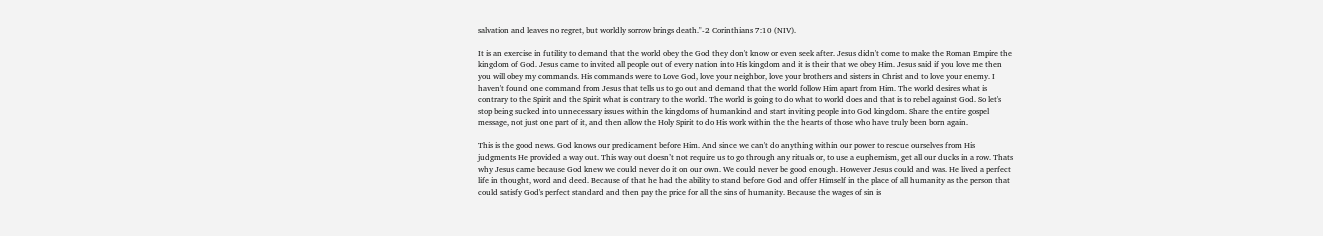salvation and leaves no regret, but worldly sorrow brings death."-2 Corinthians 7:10 (NIV).

It is an exercise in futility to demand that the world obey the God they don't know or even seek after. Jesus didn't come to make the Roman Empire the kingdom of God. Jesus came to invited all people out of every nation into His kingdom and it is their that we obey Him. Jesus said if you love me then you will obey my commands. His commands were to Love God, love your neighbor, love your brothers and sisters in Christ and to love your enemy. I haven't found one command from Jesus that tells us to go out and demand that the world follow Him apart from Him. The world desires what is contrary to the Spirit and the Spirit what is contrary to the world. The world is going to do what to world does and that is to rebel against God. So let's stop being sucked into unnecessary issues within the kingdoms of humankind and start inviting people into God kingdom. Share the entire gospel message, not just one part of it, and then allow the Holy Spirit to do His work within the the hearts of those who have truly been born again.

This is the good news. God knows our predicament before Him. And since we can't do anything within our power to rescue ourselves from His judgments He provided a way out. This way out doesn’t not require us to go through any rituals or, to use a euphemism, get all our ducks in a row. Thats why Jesus came because God knew we could never do it on our own. We could never be good enough. However Jesus could and was. He lived a perfect life in thought, word and deed. Because of that he had the ability to stand before God and offer Himself in the place of all humanity as the person that could satisfy God's perfect standard and then pay the price for all the sins of humanity. Because the wages of sin is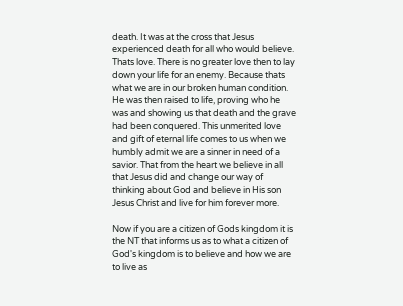death. It was at the cross that Jesus experienced death for all who would believe. Thats love. There is no greater love then to lay down your life for an enemy. Because thats what we are in our broken human condition.  He was then raised to life, proving who he was and showing us that death and the grave had been conquered. This unmerited love and gift of eternal life comes to us when we humbly admit we are a sinner in need of a savior. That from the heart we believe in all that Jesus did and change our way of thinking about God and believe in His son Jesus Christ and live for him forever more.

Now if you are a citizen of Gods kingdom it is the NT that informs us as to what a citizen of God's kingdom is to believe and how we are to live as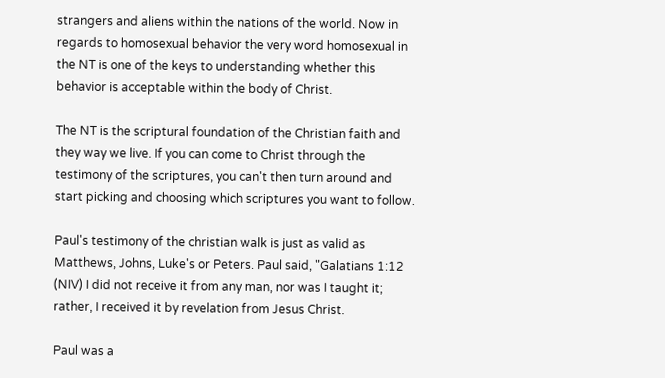strangers and aliens within the nations of the world. Now in regards to homosexual behavior the very word homosexual in the NT is one of the keys to understanding whether this behavior is acceptable within the body of Christ.

The NT is the scriptural foundation of the Christian faith and they way we live. If you can come to Christ through the testimony of the scriptures, you can't then turn around and start picking and choosing which scriptures you want to follow.

Paul's testimony of the christian walk is just as valid as Matthews, Johns, Luke's or Peters. Paul said, "Galatians 1:12 (NIV) I did not receive it from any man, nor was I taught it; rather, I received it by revelation from Jesus Christ.

Paul was a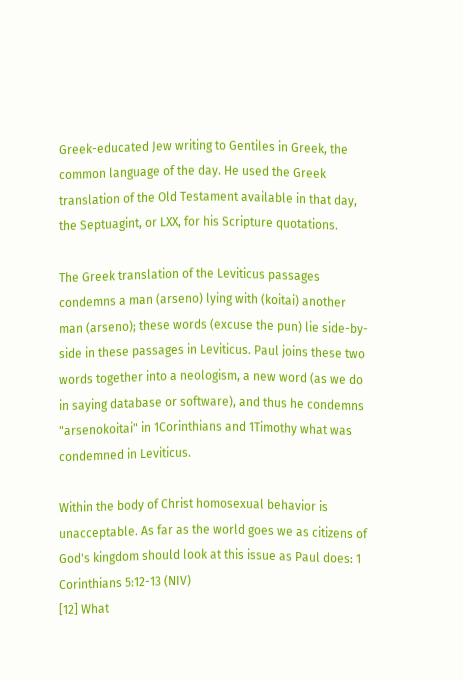Greek-educated Jew writing to Gentiles in Greek, the common language of the day. He used the Greek translation of the Old Testament available in that day, the Septuagint, or LXX, for his Scripture quotations.

The Greek translation of the Leviticus passages condemns a man (arseno) lying with (koitai) another man (arseno); these words (excuse the pun) lie side-by-side in these passages in Leviticus. Paul joins these two words together into a neologism, a new word (as we do in saying database or software), and thus he condemns "arsenokoitai" in 1Corinthians and 1Timothy what was condemned in Leviticus.

Within the body of Christ homosexual behavior is unacceptable. As far as the world goes we as citizens of God's kingdom should look at this issue as Paul does: 1 Corinthians 5:12-13 (NIV)
[12] What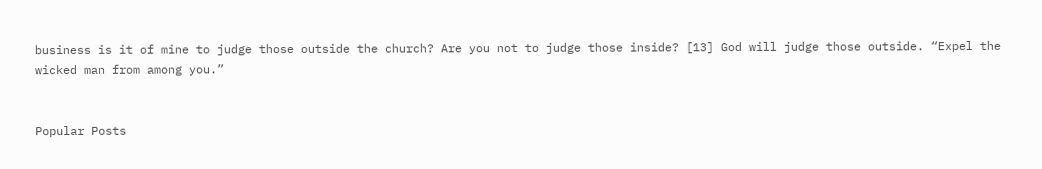business is it of mine to judge those outside the church? Are you not to judge those inside? [13] God will judge those outside. “Expel the wicked man from among you.”


Popular Posts